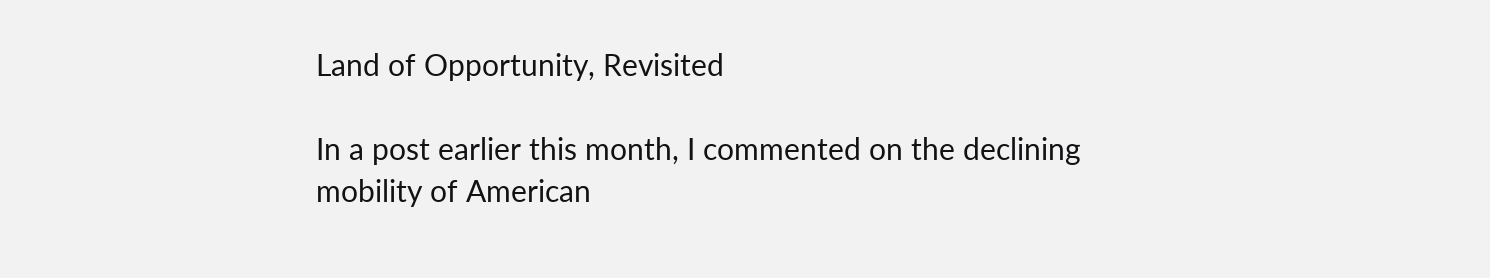Land of Opportunity, Revisited

In a post earlier this month, I commented on the declining mobility of American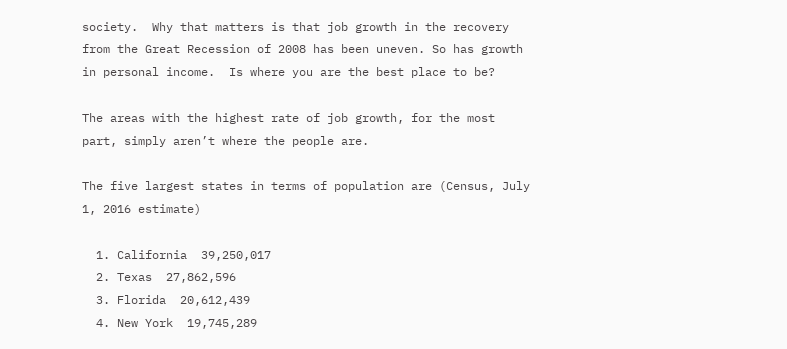society.  Why that matters is that job growth in the recovery from the Great Recession of 2008 has been uneven. So has growth in personal income.  Is where you are the best place to be?

The areas with the highest rate of job growth, for the most part, simply aren’t where the people are.

The five largest states in terms of population are (Census, July 1, 2016 estimate)

  1. California  39,250,017
  2. Texas  27,862,596
  3. Florida  20,612,439
  4. New York  19,745,289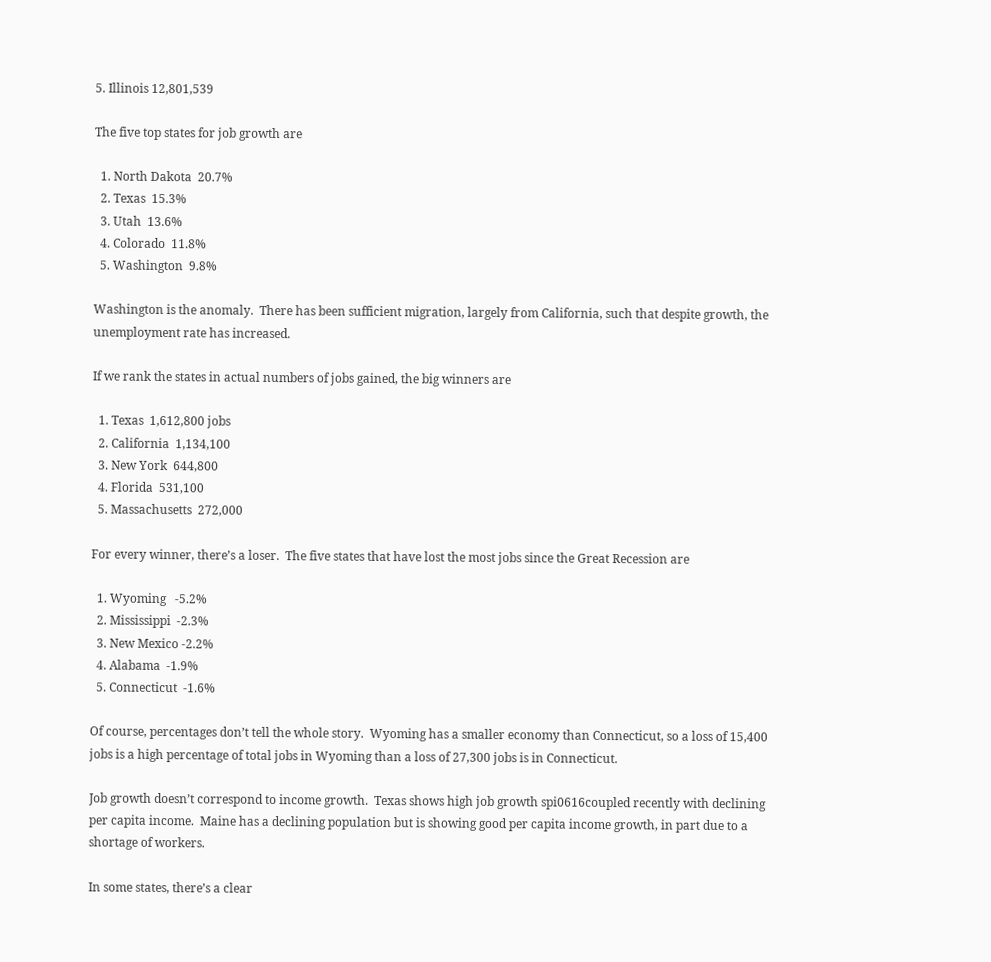5. Illinois 12,801,539

The five top states for job growth are

  1. North Dakota  20.7%
  2. Texas  15.3%
  3. Utah  13.6%
  4. Colorado  11.8%
  5. Washington  9.8%

Washington is the anomaly.  There has been sufficient migration, largely from California, such that despite growth, the unemployment rate has increased.

If we rank the states in actual numbers of jobs gained, the big winners are

  1. Texas  1,612,800 jobs
  2. California  1,134,100
  3. New York  644,800
  4. Florida  531,100
  5. Massachusetts  272,000

For every winner, there’s a loser.  The five states that have lost the most jobs since the Great Recession are

  1. Wyoming   -5.2%
  2. Mississippi  -2.3%
  3. New Mexico -2.2%
  4. Alabama  -1.9%
  5. Connecticut  -1.6%

Of course, percentages don’t tell the whole story.  Wyoming has a smaller economy than Connecticut, so a loss of 15,400 jobs is a high percentage of total jobs in Wyoming than a loss of 27,300 jobs is in Connecticut.

Job growth doesn’t correspond to income growth.  Texas shows high job growth spi0616coupled recently with declining per capita income.  Maine has a declining population but is showing good per capita income growth, in part due to a shortage of workers.

In some states, there’s a clear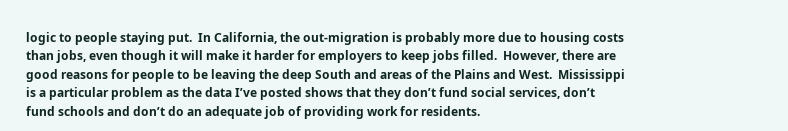logic to people staying put.  In California, the out-migration is probably more due to housing costs than jobs, even though it will make it harder for employers to keep jobs filled.  However, there are good reasons for people to be leaving the deep South and areas of the Plains and West.  Mississippi is a particular problem as the data I’ve posted shows that they don’t fund social services, don’t fund schools and don’t do an adequate job of providing work for residents.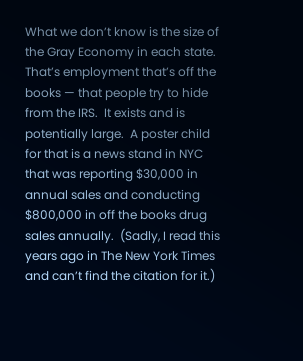What we don’t know is the size of the Gray Economy in each state.  That’s employment that’s off the books — that people try to hide from the IRS.  It exists and is potentially large.  A poster child for that is a news stand in NYC that was reporting $30,000 in annual sales and conducting $800,000 in off the books drug sales annually.  (Sadly, I read this years ago in The New York Times and can’t find the citation for it.)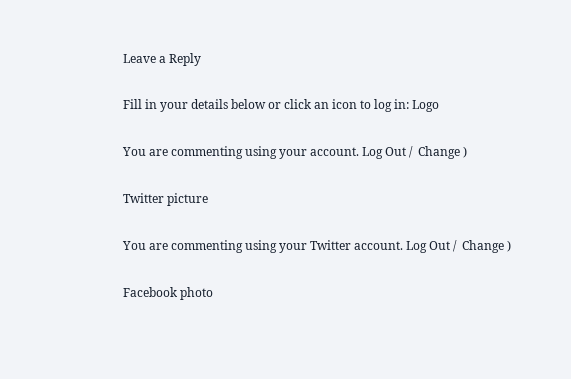Leave a Reply

Fill in your details below or click an icon to log in: Logo

You are commenting using your account. Log Out /  Change )

Twitter picture

You are commenting using your Twitter account. Log Out /  Change )

Facebook photo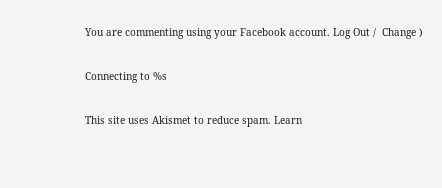You are commenting using your Facebook account. Log Out /  Change )

Connecting to %s

This site uses Akismet to reduce spam. Learn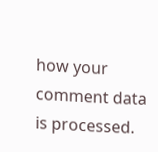how your comment data is processed.